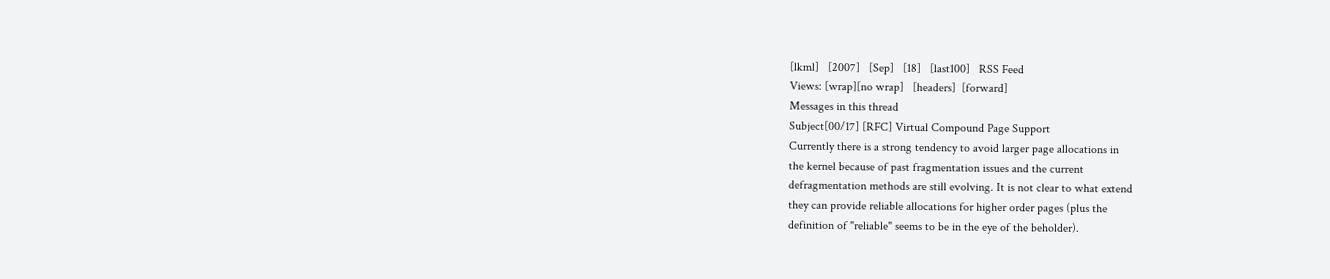[lkml]   [2007]   [Sep]   [18]   [last100]   RSS Feed
Views: [wrap][no wrap]   [headers]  [forward]
Messages in this thread
Subject[00/17] [RFC] Virtual Compound Page Support
Currently there is a strong tendency to avoid larger page allocations in
the kernel because of past fragmentation issues and the current
defragmentation methods are still evolving. It is not clear to what extend
they can provide reliable allocations for higher order pages (plus the
definition of "reliable" seems to be in the eye of the beholder).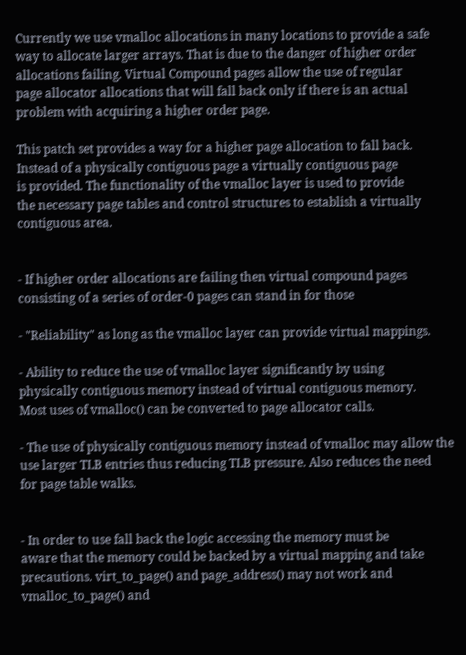Currently we use vmalloc allocations in many locations to provide a safe
way to allocate larger arrays. That is due to the danger of higher order
allocations failing. Virtual Compound pages allow the use of regular
page allocator allocations that will fall back only if there is an actual
problem with acquiring a higher order page.

This patch set provides a way for a higher page allocation to fall back.
Instead of a physically contiguous page a virtually contiguous page
is provided. The functionality of the vmalloc layer is used to provide
the necessary page tables and control structures to establish a virtually
contiguous area.


- If higher order allocations are failing then virtual compound pages
consisting of a series of order-0 pages can stand in for those

- "Reliability" as long as the vmalloc layer can provide virtual mappings.

- Ability to reduce the use of vmalloc layer significantly by using
physically contiguous memory instead of virtual contiguous memory.
Most uses of vmalloc() can be converted to page allocator calls.

- The use of physically contiguous memory instead of vmalloc may allow the
use larger TLB entries thus reducing TLB pressure. Also reduces the need
for page table walks.


- In order to use fall back the logic accessing the memory must be
aware that the memory could be backed by a virtual mapping and take
precautions. virt_to_page() and page_address() may not work and
vmalloc_to_page() and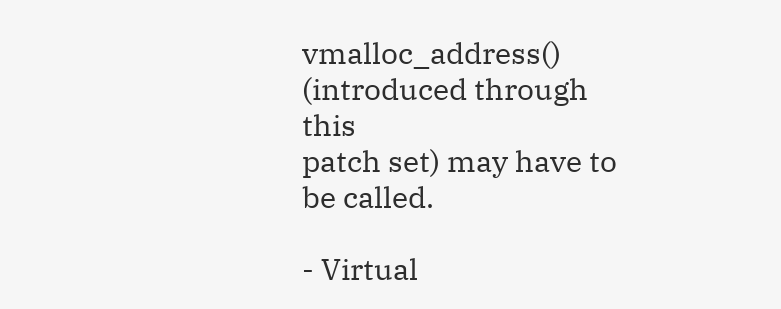vmalloc_address() (introduced through this
patch set) may have to be called.

- Virtual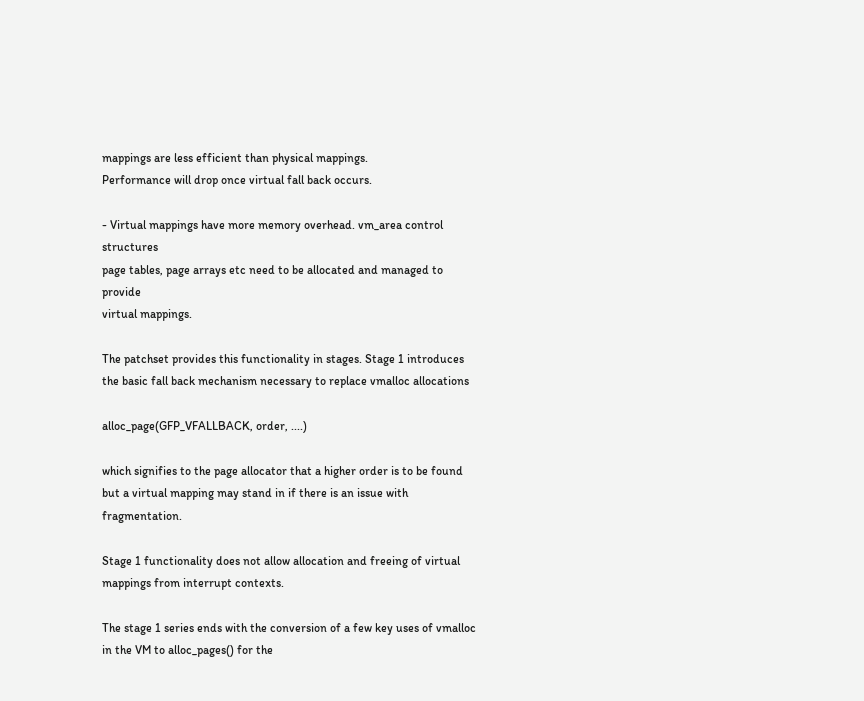mappings are less efficient than physical mappings.
Performance will drop once virtual fall back occurs.

- Virtual mappings have more memory overhead. vm_area control structures
page tables, page arrays etc need to be allocated and managed to provide
virtual mappings.

The patchset provides this functionality in stages. Stage 1 introduces
the basic fall back mechanism necessary to replace vmalloc allocations

alloc_page(GFP_VFALLBACK, order, ....)

which signifies to the page allocator that a higher order is to be found
but a virtual mapping may stand in if there is an issue with fragmentation.

Stage 1 functionality does not allow allocation and freeing of virtual
mappings from interrupt contexts.

The stage 1 series ends with the conversion of a few key uses of vmalloc
in the VM to alloc_pages() for the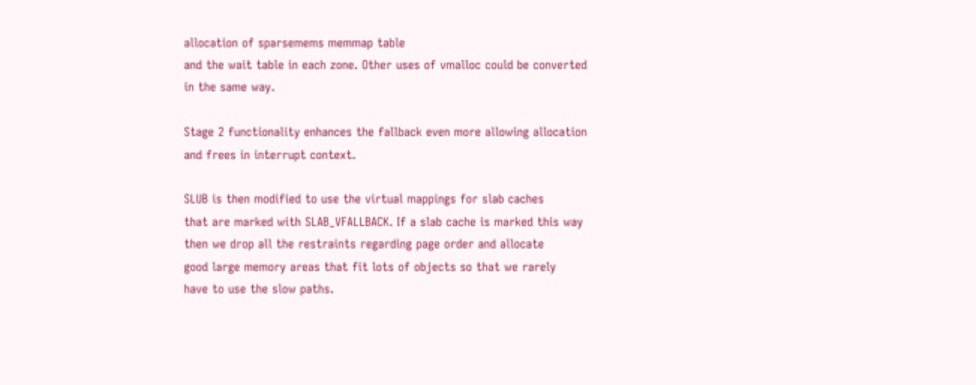allocation of sparsemems memmap table
and the wait table in each zone. Other uses of vmalloc could be converted
in the same way.

Stage 2 functionality enhances the fallback even more allowing allocation
and frees in interrupt context.

SLUB is then modified to use the virtual mappings for slab caches
that are marked with SLAB_VFALLBACK. If a slab cache is marked this way
then we drop all the restraints regarding page order and allocate
good large memory areas that fit lots of objects so that we rarely
have to use the slow paths.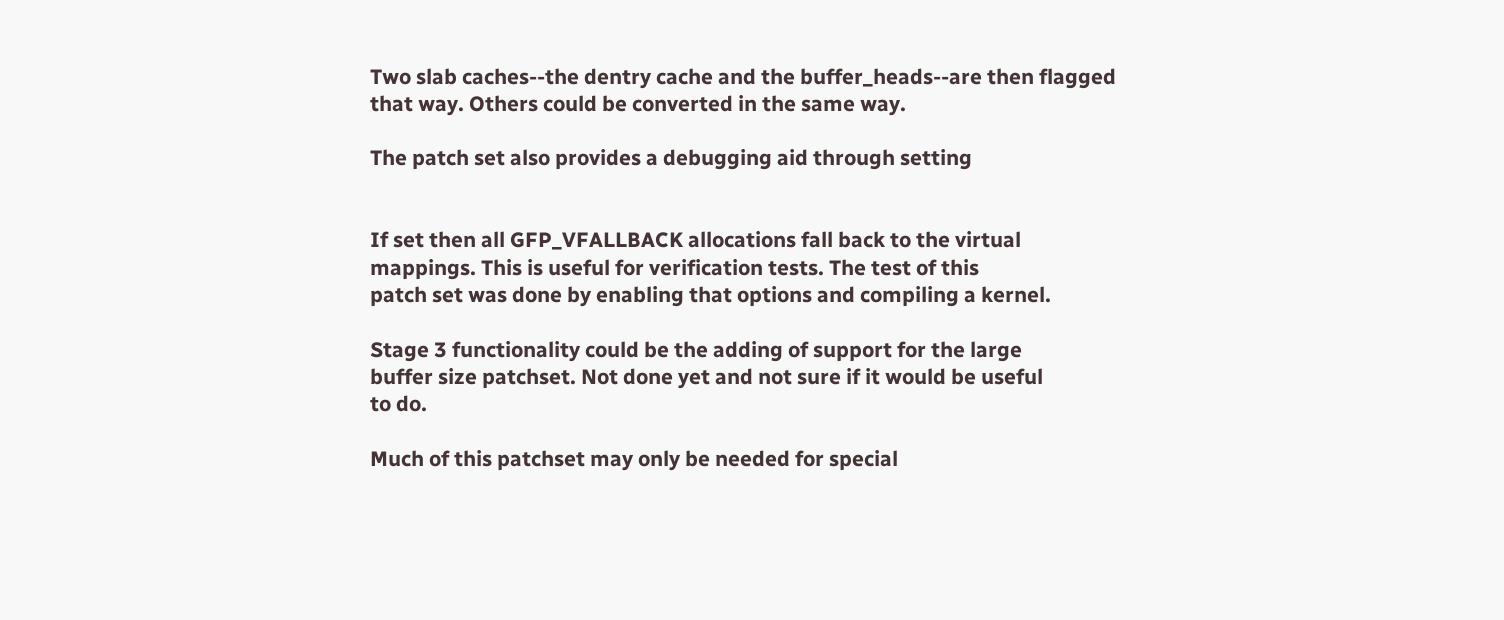Two slab caches--the dentry cache and the buffer_heads--are then flagged
that way. Others could be converted in the same way.

The patch set also provides a debugging aid through setting


If set then all GFP_VFALLBACK allocations fall back to the virtual
mappings. This is useful for verification tests. The test of this
patch set was done by enabling that options and compiling a kernel.

Stage 3 functionality could be the adding of support for the large
buffer size patchset. Not done yet and not sure if it would be useful
to do.

Much of this patchset may only be needed for special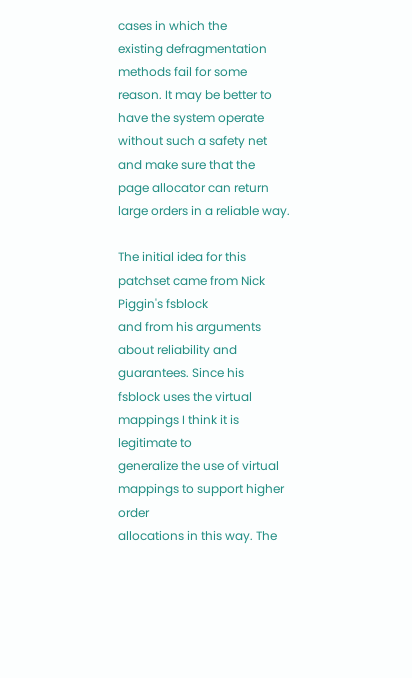cases in which the
existing defragmentation methods fail for some reason. It may be better to
have the system operate without such a safety net and make sure that the
page allocator can return large orders in a reliable way.

The initial idea for this patchset came from Nick Piggin's fsblock
and from his arguments about reliability and guarantees. Since his
fsblock uses the virtual mappings I think it is legitimate to
generalize the use of virtual mappings to support higher order
allocations in this way. The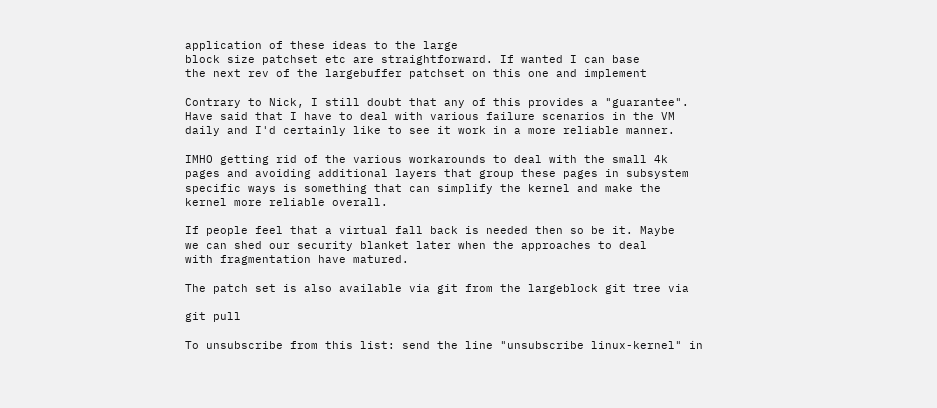application of these ideas to the large
block size patchset etc are straightforward. If wanted I can base
the next rev of the largebuffer patchset on this one and implement

Contrary to Nick, I still doubt that any of this provides a "guarantee".
Have said that I have to deal with various failure scenarios in the VM
daily and I'd certainly like to see it work in a more reliable manner.

IMHO getting rid of the various workarounds to deal with the small 4k
pages and avoiding additional layers that group these pages in subsystem
specific ways is something that can simplify the kernel and make the
kernel more reliable overall.

If people feel that a virtual fall back is needed then so be it. Maybe
we can shed our security blanket later when the approaches to deal
with fragmentation have matured.

The patch set is also available via git from the largeblock git tree via

git pull

To unsubscribe from this list: send the line "unsubscribe linux-kernel" in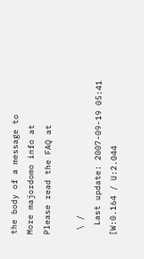the body of a message to
More majordomo info at
Please read the FAQ at

 \ /
  Last update: 2007-09-19 05:41    [W:0.164 / U:2.044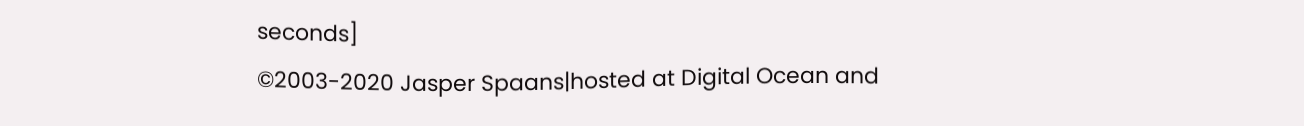seconds]
©2003-2020 Jasper Spaans|hosted at Digital Ocean and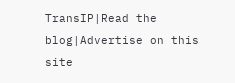TransIP|Read the blog|Advertise on this site